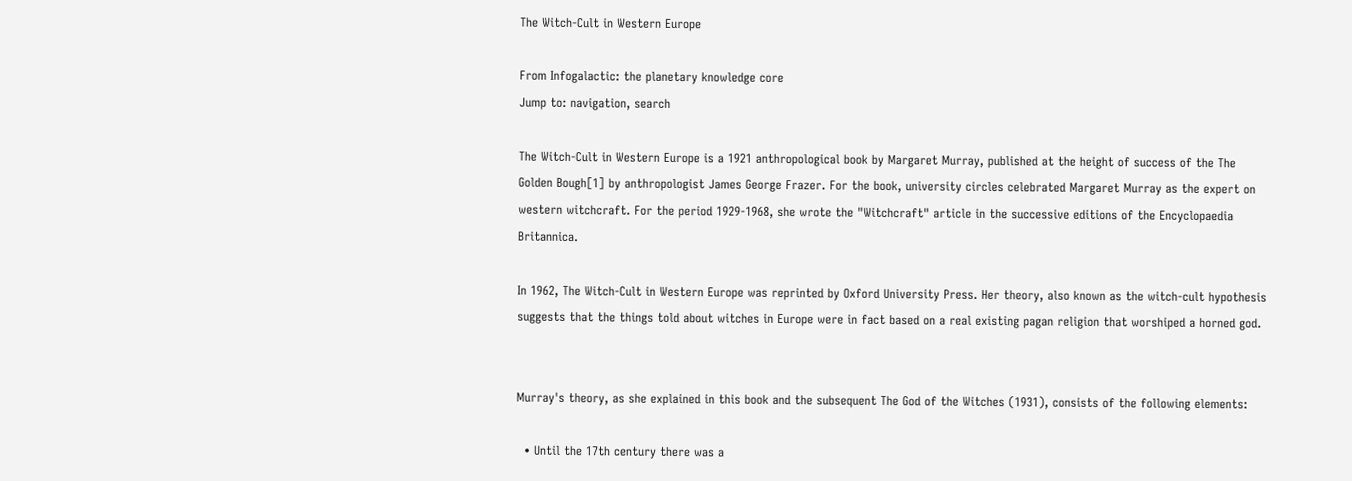The Witch-Cult in Western Europe

From Infogalactic: the planetary knowledge core
Jump to: navigation, search

The Witch-Cult in Western Europe is a 1921 anthropological book by Margaret Murray, published at the height of success of the The Golden Bough[1] by anthropologist James George Frazer. For the book, university circles celebrated Margaret Murray as the expert on western witchcraft. For the period 1929-1968, she wrote the "Witchcraft" article in the successive editions of the Encyclopaedia Britannica.

In 1962, The Witch-Cult in Western Europe was reprinted by Oxford University Press. Her theory, also known as the witch-cult hypothesis suggests that the things told about witches in Europe were in fact based on a real existing pagan religion that worshiped a horned god.


Murray's theory, as she explained in this book and the subsequent The God of the Witches (1931), consists of the following elements:

  • Until the 17th century there was a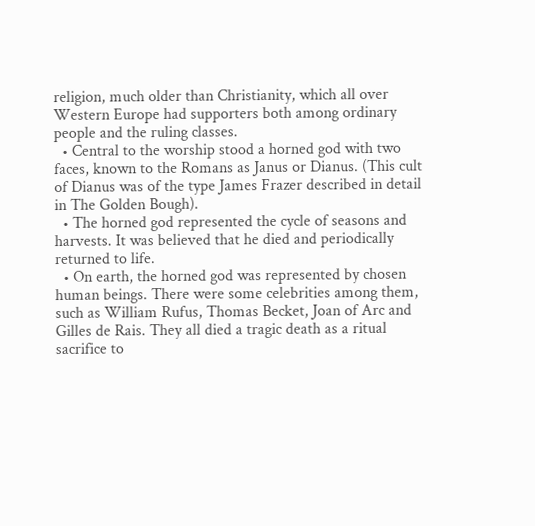religion, much older than Christianity, which all over Western Europe had supporters both among ordinary people and the ruling classes.
  • Central to the worship stood a horned god with two faces, known to the Romans as Janus or Dianus. (This cult of Dianus was of the type James Frazer described in detail in The Golden Bough).
  • The horned god represented the cycle of seasons and harvests. It was believed that he died and periodically returned to life.
  • On earth, the horned god was represented by chosen human beings. There were some celebrities among them, such as William Rufus, Thomas Becket, Joan of Arc and Gilles de Rais. They all died a tragic death as a ritual sacrifice to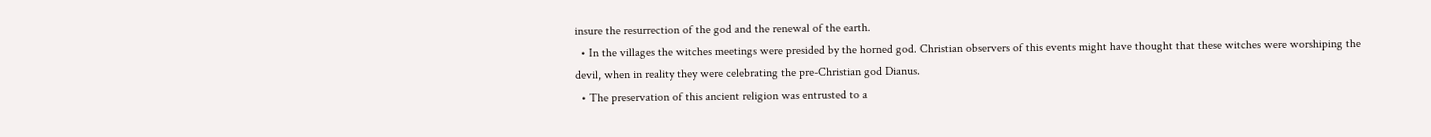insure the resurrection of the god and the renewal of the earth.
  • In the villages the witches meetings were presided by the horned god. Christian observers of this events might have thought that these witches were worshiping the devil, when in reality they were celebrating the pre-Christian god Dianus.
  • The preservation of this ancient religion was entrusted to a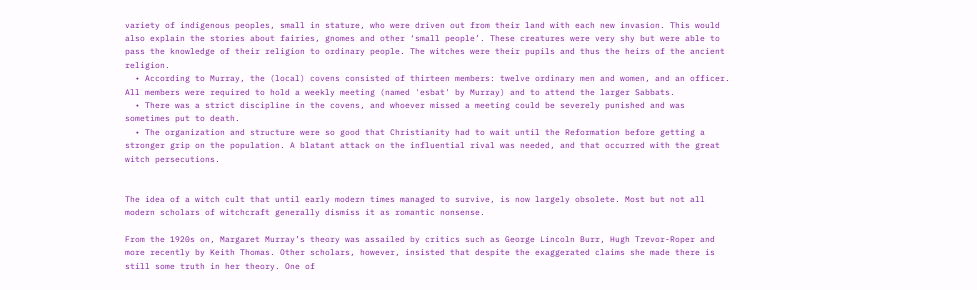variety of indigenous peoples, small in stature, who were driven out from their land with each new invasion. This would also explain the stories about fairies, gnomes and other ‘small people’. These creatures were very shy but were able to pass the knowledge of their religion to ordinary people. The witches were their pupils and thus the heirs of the ancient religion.
  • According to Murray, the (local) covens consisted of thirteen members: twelve ordinary men and women, and an officer. All members were required to hold a weekly meeting (named 'esbat' by Murray) and to attend the larger Sabbats.
  • There was a strict discipline in the covens, and whoever missed a meeting could be severely punished and was sometimes put to death.
  • The organization and structure were so good that Christianity had to wait until the Reformation before getting a stronger grip on the population. A blatant attack on the influential rival was needed, and that occurred with the great witch persecutions.


The idea of a witch cult that until early modern times managed to survive, is now largely obsolete. Most but not all modern scholars of witchcraft generally dismiss it as romantic nonsense.

From the 1920s on, Margaret Murray’s theory was assailed by critics such as George Lincoln Burr, Hugh Trevor-Roper and more recently by Keith Thomas. Other scholars, however, insisted that despite the exaggerated claims she made there is still some truth in her theory. One of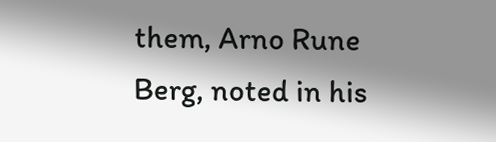them, Arno Rune Berg, noted in his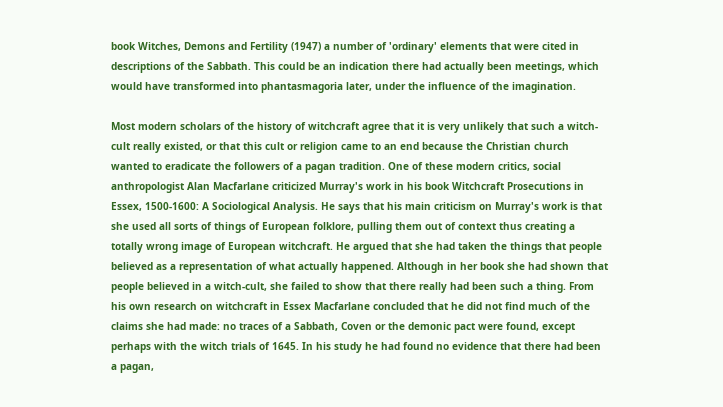book Witches, Demons and Fertility (1947) a number of 'ordinary' elements that were cited in descriptions of the Sabbath. This could be an indication there had actually been meetings, which would have transformed into phantasmagoria later, under the influence of the imagination.

Most modern scholars of the history of witchcraft agree that it is very unlikely that such a witch-cult really existed, or that this cult or religion came to an end because the Christian church wanted to eradicate the followers of a pagan tradition. One of these modern critics, social anthropologist Alan Macfarlane criticized Murray's work in his book Witchcraft Prosecutions in Essex, 1500-1600: A Sociological Analysis. He says that his main criticism on Murray's work is that she used all sorts of things of European folklore, pulling them out of context thus creating a totally wrong image of European witchcraft. He argued that she had taken the things that people believed as a representation of what actually happened. Although in her book she had shown that people believed in a witch-cult, she failed to show that there really had been such a thing. From his own research on witchcraft in Essex Macfarlane concluded that he did not find much of the claims she had made: no traces of a Sabbath, Coven or the demonic pact were found, except perhaps with the witch trials of 1645. In his study he had found no evidence that there had been a pagan,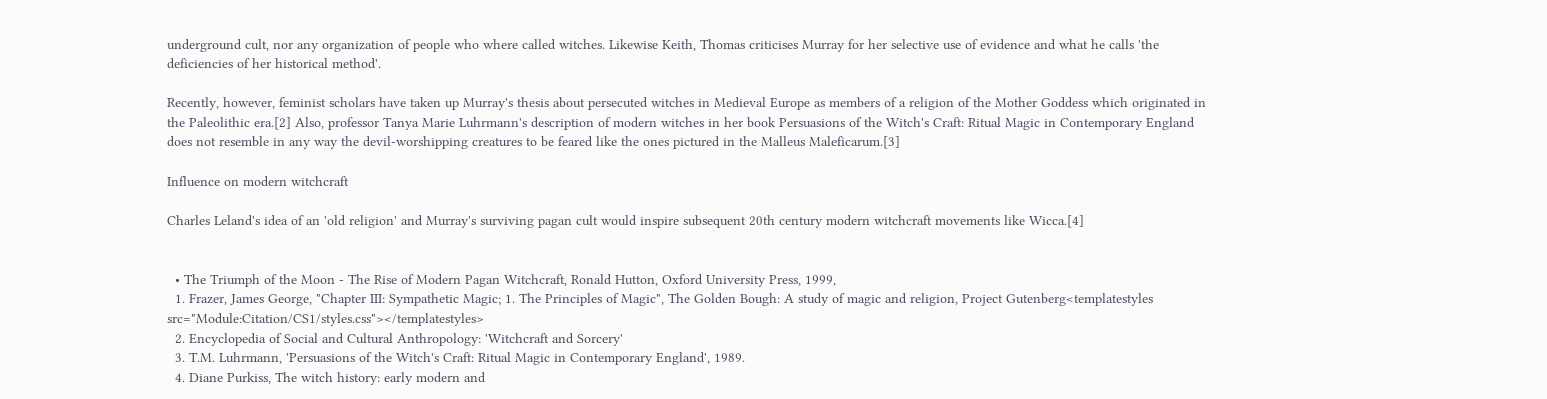underground cult, nor any organization of people who where called witches. Likewise Keith, Thomas criticises Murray for her selective use of evidence and what he calls 'the deficiencies of her historical method'.

Recently, however, feminist scholars have taken up Murray's thesis about persecuted witches in Medieval Europe as members of a religion of the Mother Goddess which originated in the Paleolithic era.[2] Also, professor Tanya Marie Luhrmann's description of modern witches in her book Persuasions of the Witch's Craft: Ritual Magic in Contemporary England does not resemble in any way the devil-worshipping creatures to be feared like the ones pictured in the Malleus Maleficarum.[3]

Influence on modern witchcraft

Charles Leland's idea of an 'old religion' and Murray's surviving pagan cult would inspire subsequent 20th century modern witchcraft movements like Wicca.[4]


  • The Triumph of the Moon - The Rise of Modern Pagan Witchcraft, Ronald Hutton, Oxford University Press, 1999,
  1. Frazer, James George, "Chapter III: Sympathetic Magic; 1. The Principles of Magic", The Golden Bough: A study of magic and religion, Project Gutenberg<templatestyles src="Module:Citation/CS1/styles.css"></templatestyles>
  2. Encyclopedia of Social and Cultural Anthropology: 'Witchcraft and Sorcery'
  3. T.M. Luhrmann, 'Persuasions of the Witch's Craft: Ritual Magic in Contemporary England', 1989.
  4. Diane Purkiss, The witch history: early modern and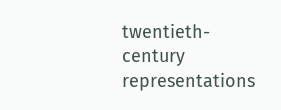twentieth-century representations